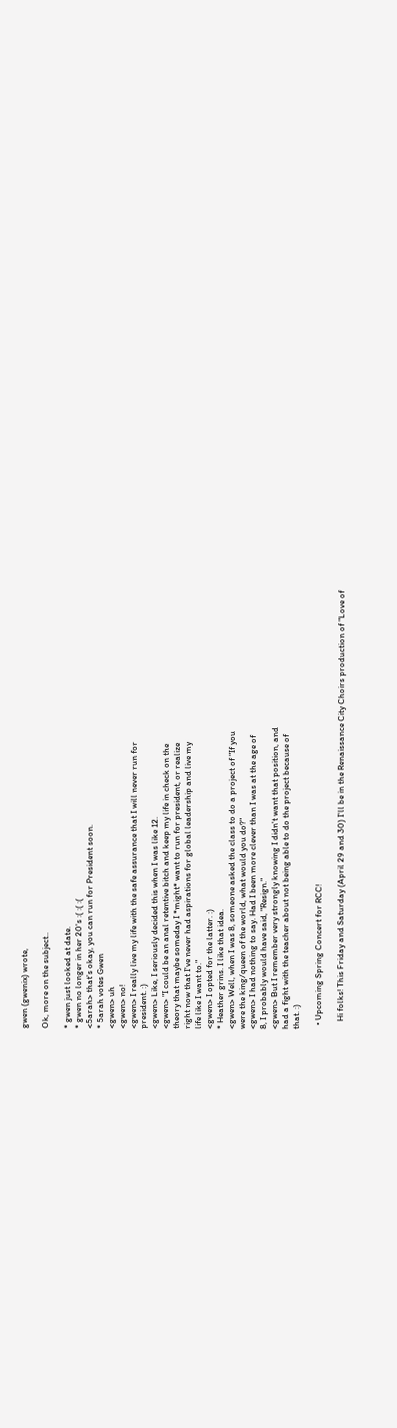gwen (gwenix) wrote,

Ok, more on the subject..

* gwen just looked at date.
* gwen no longer in her 20's :( :( :(
<5arah> that's okay, you can run for President soon.
* 5arah votes Gwen
<gwen> uh
<gwen> no!
<gwen> I really live my life with the safe assurance that I will never run for
president. :)
<gwen> Like, I seriously decided this when I was like 12.
<gwen> "I could be an anal retentive bitch and keep my life in check on the
theory that maybe someday I *might* want to run for president, or realize
right now that I've never had aspirations for global leadership and live my
life like I want to."
<gwen> I opted for the latter. :)
* Heather grins. I like that idea.
<gwen> Well, when I was 8, someone asked the class to do a project of "If you
were the king/queen of the world, what would you do?"
<gwen> I had nothing to say. Had I been more clever than I was at the age of
8, I probably would have said, "Resign."
<gwen> But I remember very strongly knowing I didn't want that position, and
had a fight with the teacher about not being able to do the project because of
that. :)

  • Upcoming Spring Concert for RCC!

    Hi folks! This Friday and Saturday (April 29 and 30) I'll be in the Renaissance City Choirs production of "Love of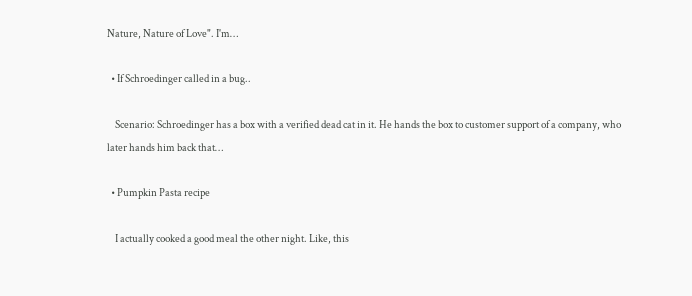Nature, Nature of Love". I'm…

  • If Schroedinger called in a bug..

    Scenario: Schroedinger has a box with a verified dead cat in it. He hands the box to customer support of a company, who later hands him back that…

  • Pumpkin Pasta recipe

    I actually cooked a good meal the other night. Like, this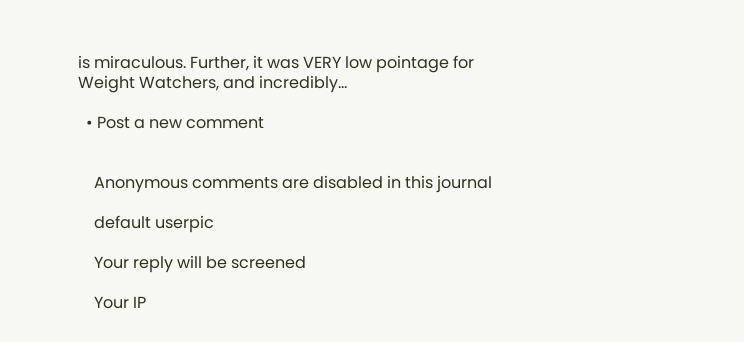is miraculous. Further, it was VERY low pointage for Weight Watchers, and incredibly…

  • Post a new comment


    Anonymous comments are disabled in this journal

    default userpic

    Your reply will be screened

    Your IP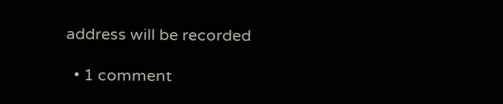address will be recorded

  • 1 comment